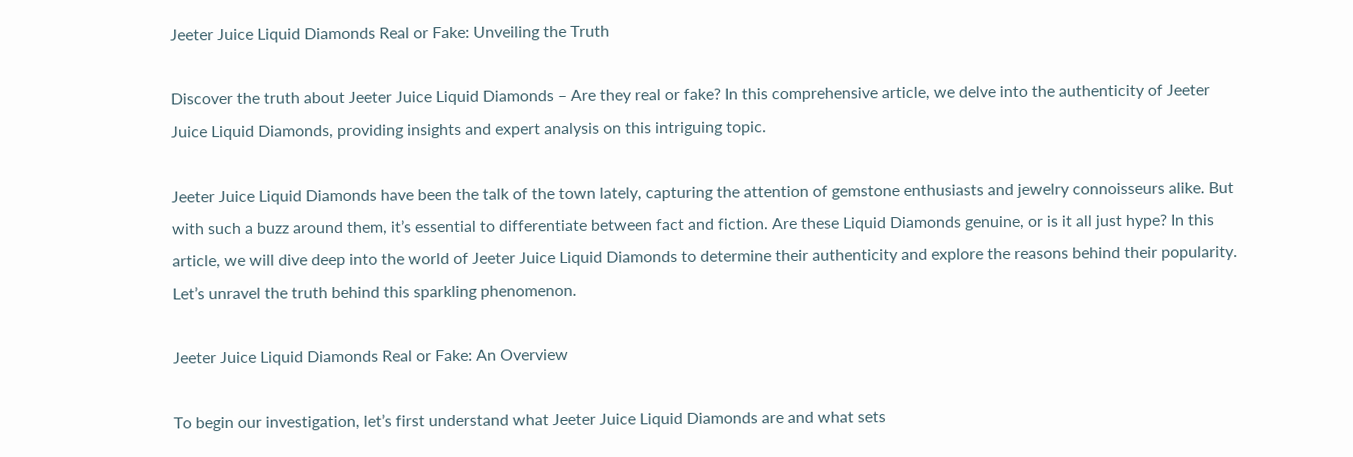Jeeter Juice Liquid Diamonds Real or Fake: Unveiling the Truth

Discover the truth about Jeeter Juice Liquid Diamonds – Are they real or fake? In this comprehensive article, we delve into the authenticity of Jeeter Juice Liquid Diamonds, providing insights and expert analysis on this intriguing topic.

Jeeter Juice Liquid Diamonds have been the talk of the town lately, capturing the attention of gemstone enthusiasts and jewelry connoisseurs alike. But with such a buzz around them, it’s essential to differentiate between fact and fiction. Are these Liquid Diamonds genuine, or is it all just hype? In this article, we will dive deep into the world of Jeeter Juice Liquid Diamonds to determine their authenticity and explore the reasons behind their popularity. Let’s unravel the truth behind this sparkling phenomenon.

Jeeter Juice Liquid Diamonds Real or Fake: An Overview

To begin our investigation, let’s first understand what Jeeter Juice Liquid Diamonds are and what sets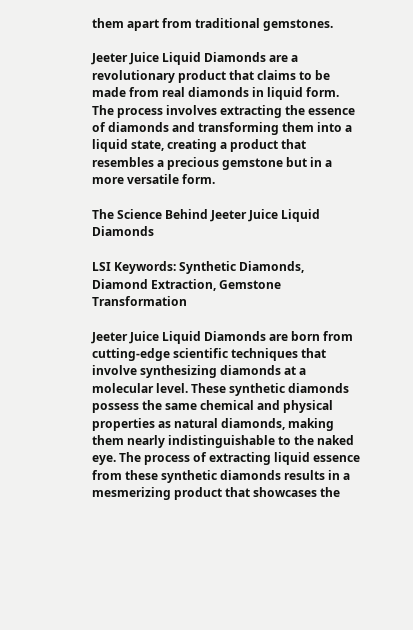them apart from traditional gemstones.

Jeeter Juice Liquid Diamonds are a revolutionary product that claims to be made from real diamonds in liquid form. The process involves extracting the essence of diamonds and transforming them into a liquid state, creating a product that resembles a precious gemstone but in a more versatile form.

The Science Behind Jeeter Juice Liquid Diamonds

LSI Keywords: Synthetic Diamonds, Diamond Extraction, Gemstone Transformation

Jeeter Juice Liquid Diamonds are born from cutting-edge scientific techniques that involve synthesizing diamonds at a molecular level. These synthetic diamonds possess the same chemical and physical properties as natural diamonds, making them nearly indistinguishable to the naked eye. The process of extracting liquid essence from these synthetic diamonds results in a mesmerizing product that showcases the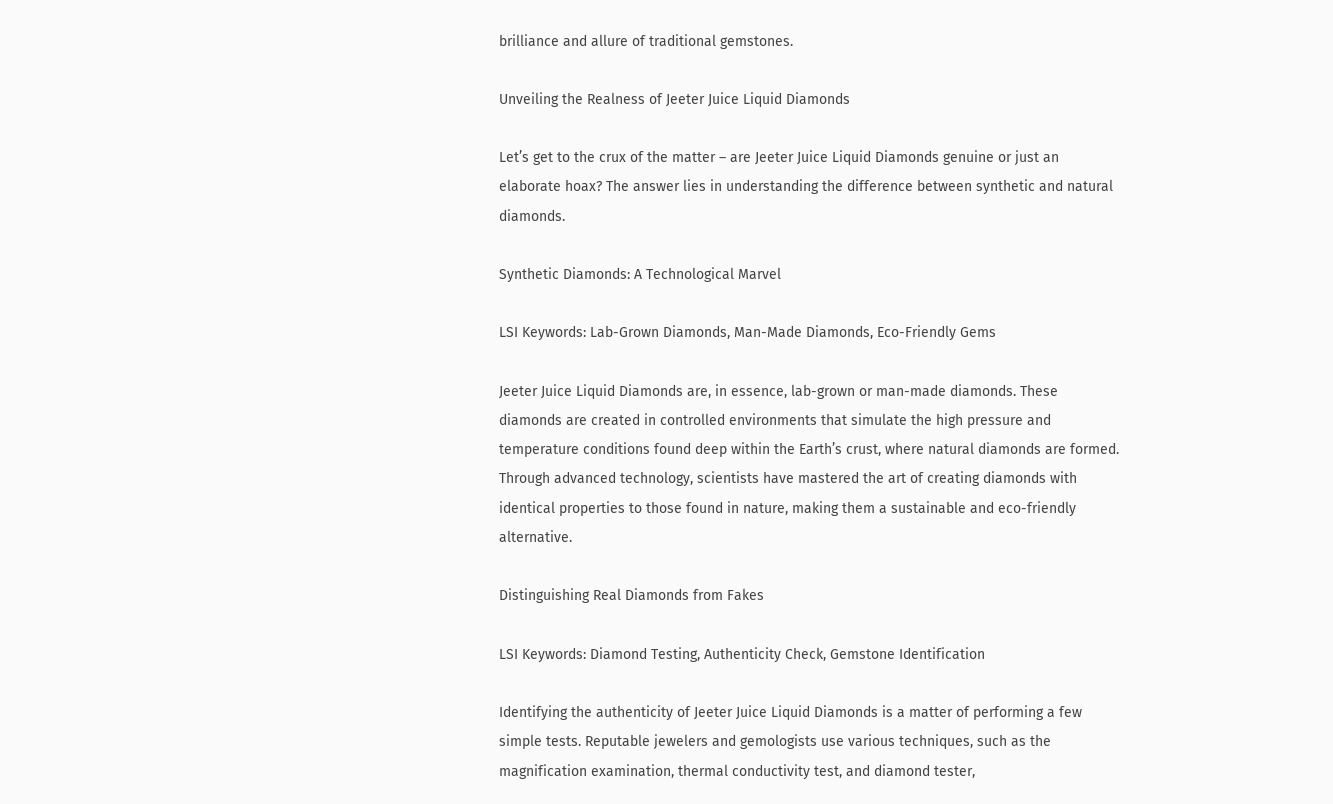brilliance and allure of traditional gemstones.

Unveiling the Realness of Jeeter Juice Liquid Diamonds

Let’s get to the crux of the matter – are Jeeter Juice Liquid Diamonds genuine or just an elaborate hoax? The answer lies in understanding the difference between synthetic and natural diamonds.

Synthetic Diamonds: A Technological Marvel

LSI Keywords: Lab-Grown Diamonds, Man-Made Diamonds, Eco-Friendly Gems

Jeeter Juice Liquid Diamonds are, in essence, lab-grown or man-made diamonds. These diamonds are created in controlled environments that simulate the high pressure and temperature conditions found deep within the Earth’s crust, where natural diamonds are formed. Through advanced technology, scientists have mastered the art of creating diamonds with identical properties to those found in nature, making them a sustainable and eco-friendly alternative.

Distinguishing Real Diamonds from Fakes

LSI Keywords: Diamond Testing, Authenticity Check, Gemstone Identification

Identifying the authenticity of Jeeter Juice Liquid Diamonds is a matter of performing a few simple tests. Reputable jewelers and gemologists use various techniques, such as the magnification examination, thermal conductivity test, and diamond tester,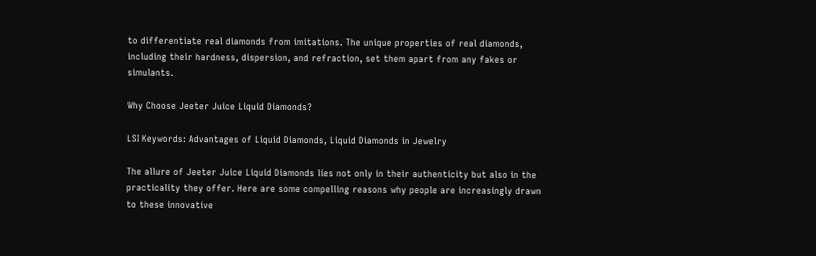to differentiate real diamonds from imitations. The unique properties of real diamonds, including their hardness, dispersion, and refraction, set them apart from any fakes or simulants.

Why Choose Jeeter Juice Liquid Diamonds?

LSI Keywords: Advantages of Liquid Diamonds, Liquid Diamonds in Jewelry

The allure of Jeeter Juice Liquid Diamonds lies not only in their authenticity but also in the practicality they offer. Here are some compelling reasons why people are increasingly drawn to these innovative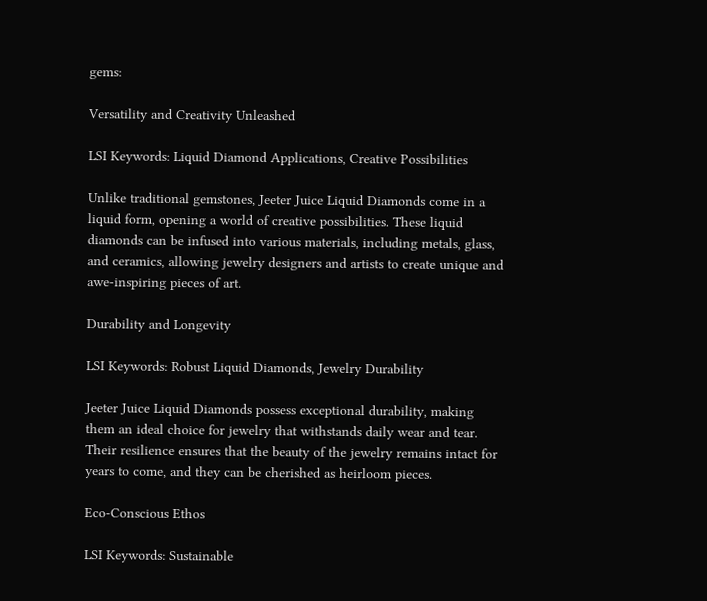gems:

Versatility and Creativity Unleashed

LSI Keywords: Liquid Diamond Applications, Creative Possibilities

Unlike traditional gemstones, Jeeter Juice Liquid Diamonds come in a liquid form, opening a world of creative possibilities. These liquid diamonds can be infused into various materials, including metals, glass, and ceramics, allowing jewelry designers and artists to create unique and awe-inspiring pieces of art.

Durability and Longevity

LSI Keywords: Robust Liquid Diamonds, Jewelry Durability

Jeeter Juice Liquid Diamonds possess exceptional durability, making them an ideal choice for jewelry that withstands daily wear and tear. Their resilience ensures that the beauty of the jewelry remains intact for years to come, and they can be cherished as heirloom pieces.

Eco-Conscious Ethos

LSI Keywords: Sustainable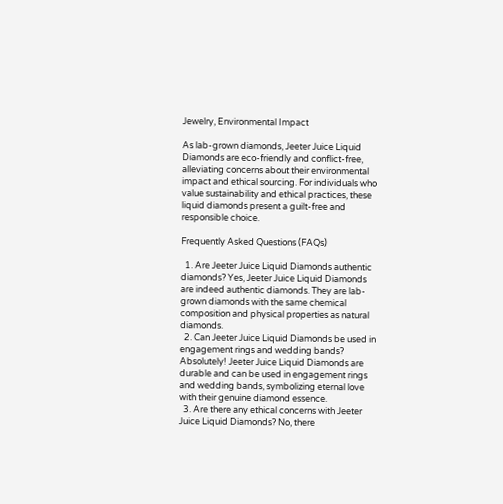Jewelry, Environmental Impact

As lab-grown diamonds, Jeeter Juice Liquid Diamonds are eco-friendly and conflict-free, alleviating concerns about their environmental impact and ethical sourcing. For individuals who value sustainability and ethical practices, these liquid diamonds present a guilt-free and responsible choice.

Frequently Asked Questions (FAQs)

  1. Are Jeeter Juice Liquid Diamonds authentic diamonds? Yes, Jeeter Juice Liquid Diamonds are indeed authentic diamonds. They are lab-grown diamonds with the same chemical composition and physical properties as natural diamonds.
  2. Can Jeeter Juice Liquid Diamonds be used in engagement rings and wedding bands? Absolutely! Jeeter Juice Liquid Diamonds are durable and can be used in engagement rings and wedding bands, symbolizing eternal love with their genuine diamond essence.
  3. Are there any ethical concerns with Jeeter Juice Liquid Diamonds? No, there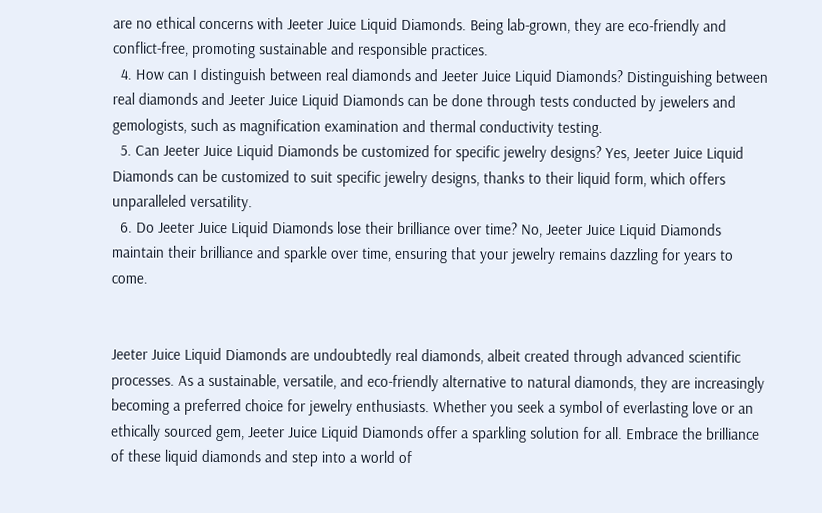are no ethical concerns with Jeeter Juice Liquid Diamonds. Being lab-grown, they are eco-friendly and conflict-free, promoting sustainable and responsible practices.
  4. How can I distinguish between real diamonds and Jeeter Juice Liquid Diamonds? Distinguishing between real diamonds and Jeeter Juice Liquid Diamonds can be done through tests conducted by jewelers and gemologists, such as magnification examination and thermal conductivity testing.
  5. Can Jeeter Juice Liquid Diamonds be customized for specific jewelry designs? Yes, Jeeter Juice Liquid Diamonds can be customized to suit specific jewelry designs, thanks to their liquid form, which offers unparalleled versatility.
  6. Do Jeeter Juice Liquid Diamonds lose their brilliance over time? No, Jeeter Juice Liquid Diamonds maintain their brilliance and sparkle over time, ensuring that your jewelry remains dazzling for years to come.


Jeeter Juice Liquid Diamonds are undoubtedly real diamonds, albeit created through advanced scientific processes. As a sustainable, versatile, and eco-friendly alternative to natural diamonds, they are increasingly becoming a preferred choice for jewelry enthusiasts. Whether you seek a symbol of everlasting love or an ethically sourced gem, Jeeter Juice Liquid Diamonds offer a sparkling solution for all. Embrace the brilliance of these liquid diamonds and step into a world of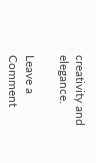creativity and elegance.

Leave a Comment